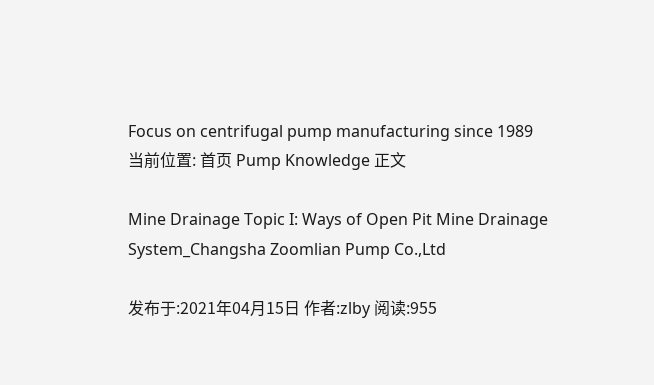Focus on centrifugal pump manufacturing since 1989
当前位置: 首页 Pump Knowledge 正文

Mine Drainage Topic I: Ways of Open Pit Mine Drainage System_Changsha Zoomlian Pump Co.,Ltd

发布于:2021年04月15日 作者:zlby 阅读:955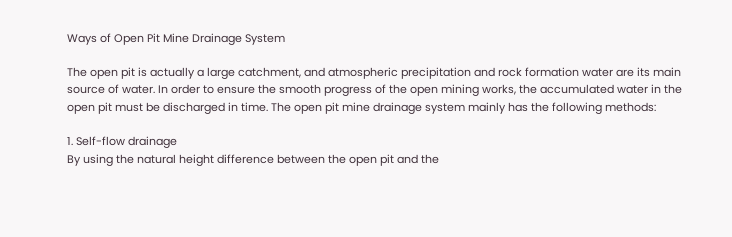Ways of Open Pit Mine Drainage System

The open pit is actually a large catchment, and atmospheric precipitation and rock formation water are its main source of water. In order to ensure the smooth progress of the open mining works, the accumulated water in the open pit must be discharged in time. The open pit mine drainage system mainly has the following methods:

1. Self-flow drainage
By using the natural height difference between the open pit and the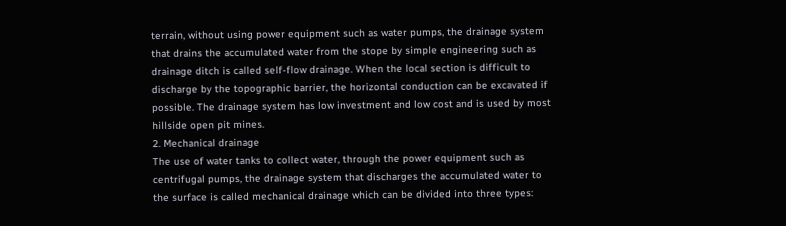terrain, without using power equipment such as water pumps, the drainage system that drains the accumulated water from the stope by simple engineering such as drainage ditch is called self-flow drainage. When the local section is difficult to discharge by the topographic barrier, the horizontal conduction can be excavated if possible. The drainage system has low investment and low cost and is used by most hillside open pit mines.
2. Mechanical drainage
The use of water tanks to collect water, through the power equipment such as centrifugal pumps, the drainage system that discharges the accumulated water to the surface is called mechanical drainage which can be divided into three types: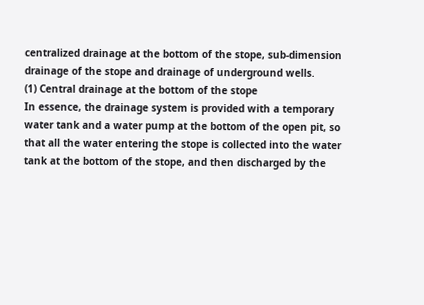centralized drainage at the bottom of the stope, sub-dimension drainage of the stope and drainage of underground wells.
(1) Central drainage at the bottom of the stope
In essence, the drainage system is provided with a temporary water tank and a water pump at the bottom of the open pit, so that all the water entering the stope is collected into the water tank at the bottom of the stope, and then discharged by the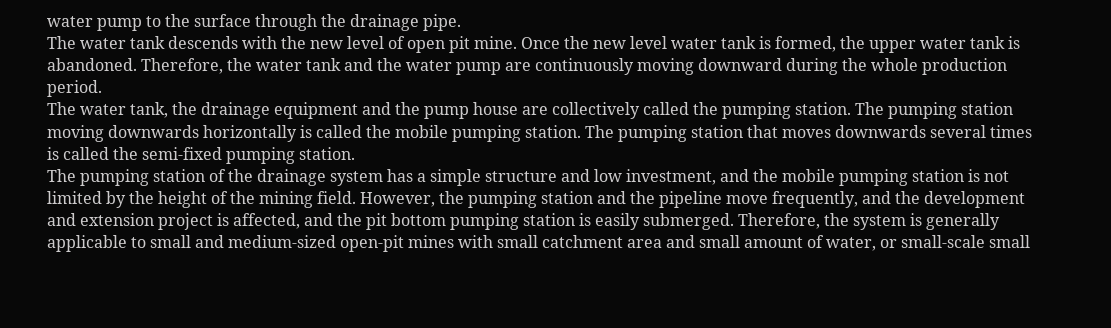water pump to the surface through the drainage pipe.
The water tank descends with the new level of open pit mine. Once the new level water tank is formed, the upper water tank is abandoned. Therefore, the water tank and the water pump are continuously moving downward during the whole production period.
The water tank, the drainage equipment and the pump house are collectively called the pumping station. The pumping station moving downwards horizontally is called the mobile pumping station. The pumping station that moves downwards several times is called the semi-fixed pumping station.
The pumping station of the drainage system has a simple structure and low investment, and the mobile pumping station is not limited by the height of the mining field. However, the pumping station and the pipeline move frequently, and the development and extension project is affected, and the pit bottom pumping station is easily submerged. Therefore, the system is generally applicable to small and medium-sized open-pit mines with small catchment area and small amount of water, or small-scale small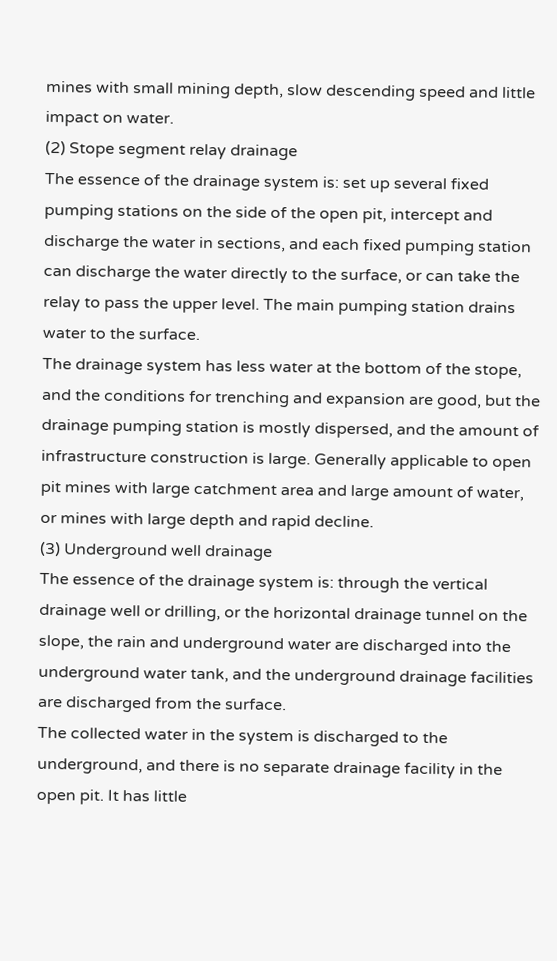mines with small mining depth, slow descending speed and little impact on water.
(2) Stope segment relay drainage
The essence of the drainage system is: set up several fixed pumping stations on the side of the open pit, intercept and discharge the water in sections, and each fixed pumping station can discharge the water directly to the surface, or can take the relay to pass the upper level. The main pumping station drains water to the surface.
The drainage system has less water at the bottom of the stope, and the conditions for trenching and expansion are good, but the drainage pumping station is mostly dispersed, and the amount of infrastructure construction is large. Generally applicable to open pit mines with large catchment area and large amount of water, or mines with large depth and rapid decline.
(3) Underground well drainage
The essence of the drainage system is: through the vertical drainage well or drilling, or the horizontal drainage tunnel on the slope, the rain and underground water are discharged into the underground water tank, and the underground drainage facilities are discharged from the surface.
The collected water in the system is discharged to the underground, and there is no separate drainage facility in the open pit. It has little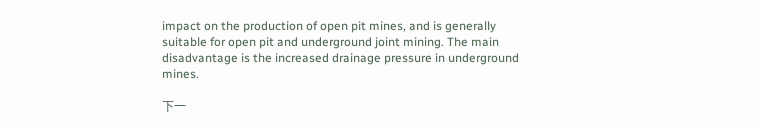impact on the production of open pit mines, and is generally suitable for open pit and underground joint mining. The main disadvantage is the increased drainage pressure in underground mines.

下一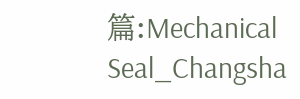篇:Mechanical Seal_Changsha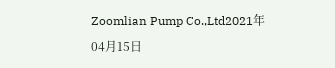Zoomlian Pump Co.,Ltd2021年04月15日